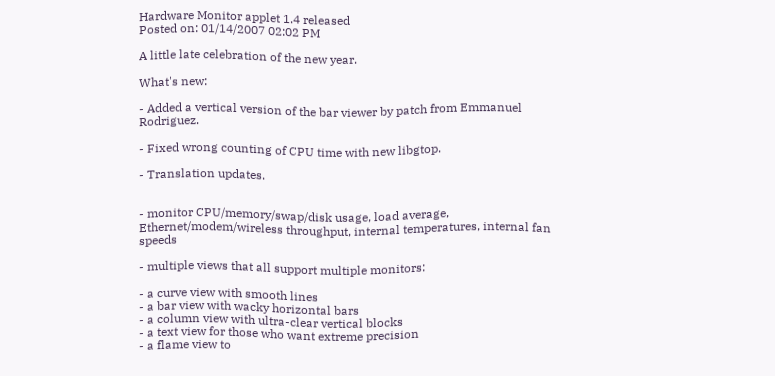Hardware Monitor applet 1.4 released
Posted on: 01/14/2007 02:02 PM

A little late celebration of the new year.

What's new:

- Added a vertical version of the bar viewer by patch from Emmanuel Rodriguez.

- Fixed wrong counting of CPU time with new libgtop.

- Translation updates.


- monitor CPU/memory/swap/disk usage, load average, Ethernet/modem/wireless throughput, internal temperatures, internal fan speeds

- multiple views that all support multiple monitors:

- a curve view with smooth lines
- a bar view with wacky horizontal bars
- a column view with ultra-clear vertical blocks
- a text view for those who want extreme precision
- a flame view to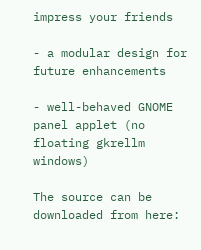impress your friends

- a modular design for future enhancements

- well-behaved GNOME panel applet (no floating gkrellm windows)

The source can be downloaded from here: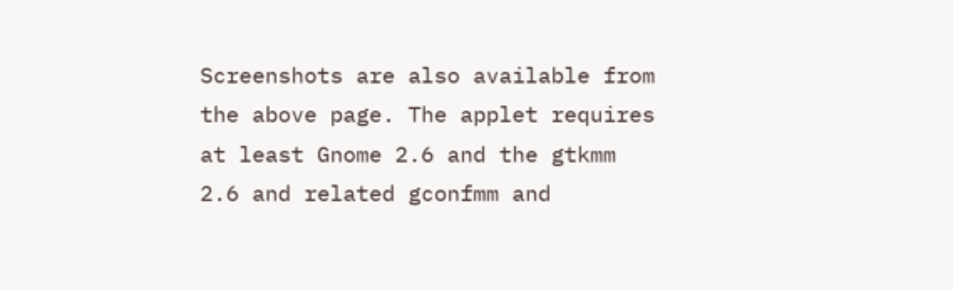Screenshots are also available from the above page. The applet requires at least Gnome 2.6 and the gtkmm 2.6 and related gconfmm and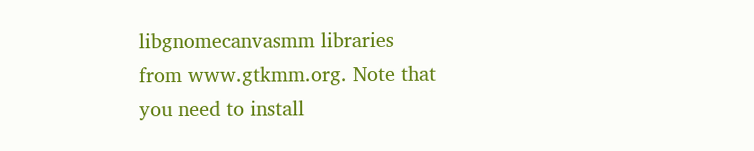libgnomecanvasmm libraries from www.gtkmm.org. Note that you need to install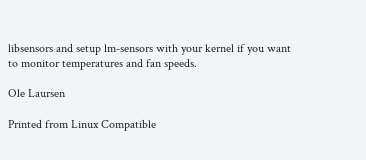libsensors and setup lm-sensors with your kernel if you want to monitor temperatures and fan speeds.

Ole Laursen

Printed from Linux Compatible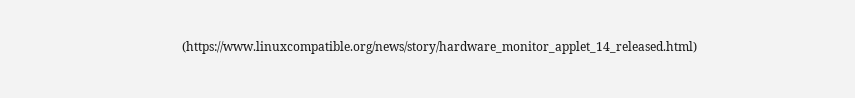(https://www.linuxcompatible.org/news/story/hardware_monitor_applet_14_released.html)